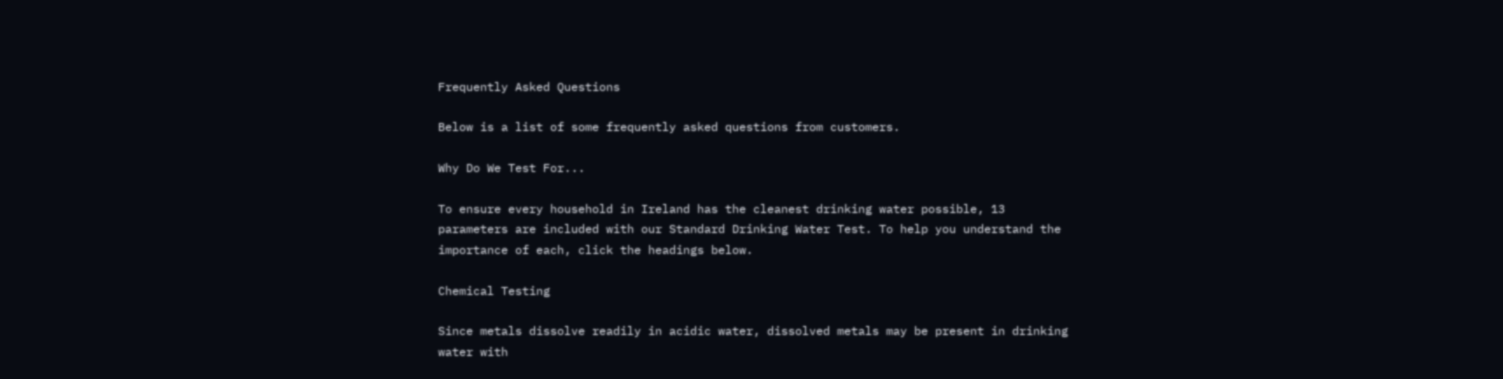Frequently Asked Questions

Below is a list of some frequently asked questions from customers.

Why Do We Test For...

To ensure every household in Ireland has the cleanest drinking water possible, 13 parameters are included with our Standard Drinking Water Test. To help you understand the importance of each, click the headings below.

Chemical Testing

Since metals dissolve readily in acidic water, dissolved metals may be present in drinking water with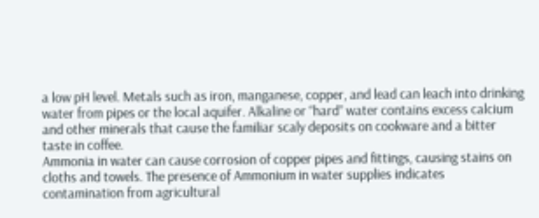a low pH level. Metals such as iron, manganese, copper, and lead can leach into drinking water from pipes or the local aquifer. Alkaline or “hard” water contains excess calcium and other minerals that cause the familiar scaly deposits on cookware and a bitter taste in coffee.
Ammonia in water can cause corrosion of copper pipes and fittings, causing stains on cloths and towels. The presence of Ammonium in water supplies indicates contamination from agricultural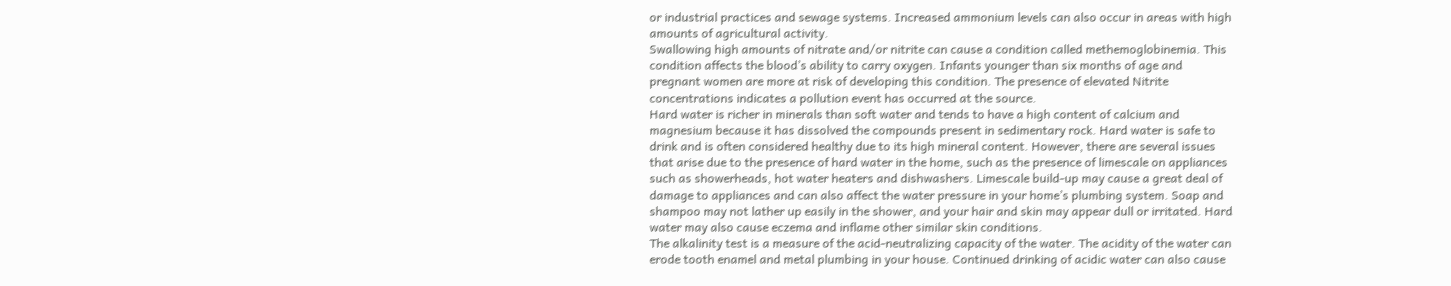or industrial practices and sewage systems. Increased ammonium levels can also occur in areas with high amounts of agricultural activity.
Swallowing high amounts of nitrate and/or nitrite can cause a condition called methemoglobinemia. This condition affects the blood’s ability to carry oxygen. Infants younger than six months of age and pregnant women are more at risk of developing this condition. The presence of elevated Nitrite concentrations indicates a pollution event has occurred at the source.
Hard water is richer in minerals than soft water and tends to have a high content of calcium and magnesium because it has dissolved the compounds present in sedimentary rock. Hard water is safe to drink and is often considered healthy due to its high mineral content. However, there are several issues that arise due to the presence of hard water in the home, such as the presence of limescale on appliances such as showerheads, hot water heaters and dishwashers. Limescale build-up may cause a great deal of damage to appliances and can also affect the water pressure in your home’s plumbing system. Soap and shampoo may not lather up easily in the shower, and your hair and skin may appear dull or irritated. Hard water may also cause eczema and inflame other similar skin conditions.
The alkalinity test is a measure of the acid-neutralizing capacity of the water. The acidity of the water can erode tooth enamel and metal plumbing in your house. Continued drinking of acidic water can also cause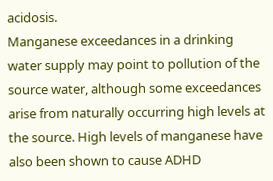acidosis.
Manganese exceedances in a drinking water supply may point to pollution of the source water, although some exceedances arise from naturally occurring high levels at the source. High levels of manganese have also been shown to cause ADHD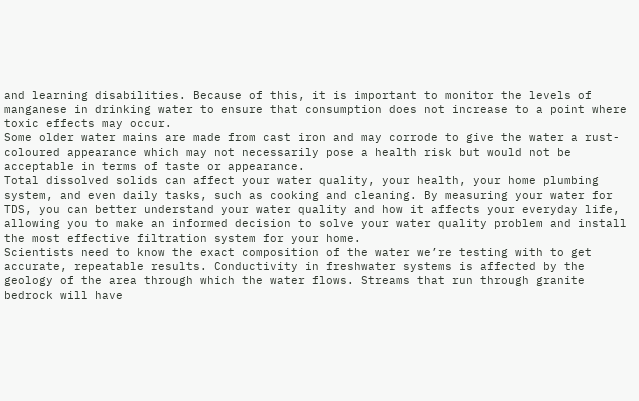and learning disabilities. Because of this, it is important to monitor the levels of manganese in drinking water to ensure that consumption does not increase to a point where toxic effects may occur.
Some older water mains are made from cast iron and may corrode to give the water a rust-coloured appearance which may not necessarily pose a health risk but would not be acceptable in terms of taste or appearance.
Total dissolved solids can affect your water quality, your health, your home plumbing system, and even daily tasks, such as cooking and cleaning. By measuring your water for TDS, you can better understand your water quality and how it affects your everyday life, allowing you to make an informed decision to solve your water quality problem and install the most effective filtration system for your home.
Scientists need to know the exact composition of the water we’re testing with to get accurate, repeatable results. Conductivity in freshwater systems is affected by the geology of the area through which the water flows. Streams that run through granite bedrock will have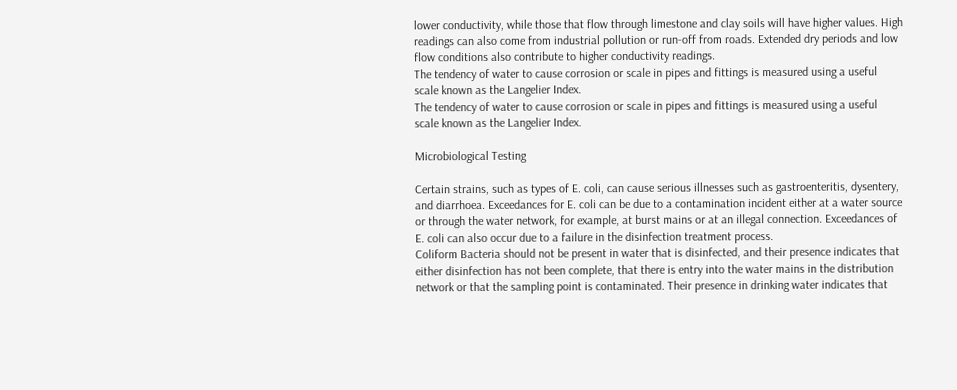lower conductivity, while those that flow through limestone and clay soils will have higher values. High readings can also come from industrial pollution or run-off from roads. Extended dry periods and low flow conditions also contribute to higher conductivity readings.
The tendency of water to cause corrosion or scale in pipes and fittings is measured using a useful scale known as the Langelier Index.
The tendency of water to cause corrosion or scale in pipes and fittings is measured using a useful scale known as the Langelier Index.

Microbiological Testing

Certain strains, such as types of E. coli, can cause serious illnesses such as gastroenteritis, dysentery, and diarrhoea. Exceedances for E. coli can be due to a contamination incident either at a water source or through the water network, for example, at burst mains or at an illegal connection. Exceedances of E. coli can also occur due to a failure in the disinfection treatment process.
Coliform Bacteria should not be present in water that is disinfected, and their presence indicates that either disinfection has not been complete, that there is entry into the water mains in the distribution network or that the sampling point is contaminated. Their presence in drinking water indicates that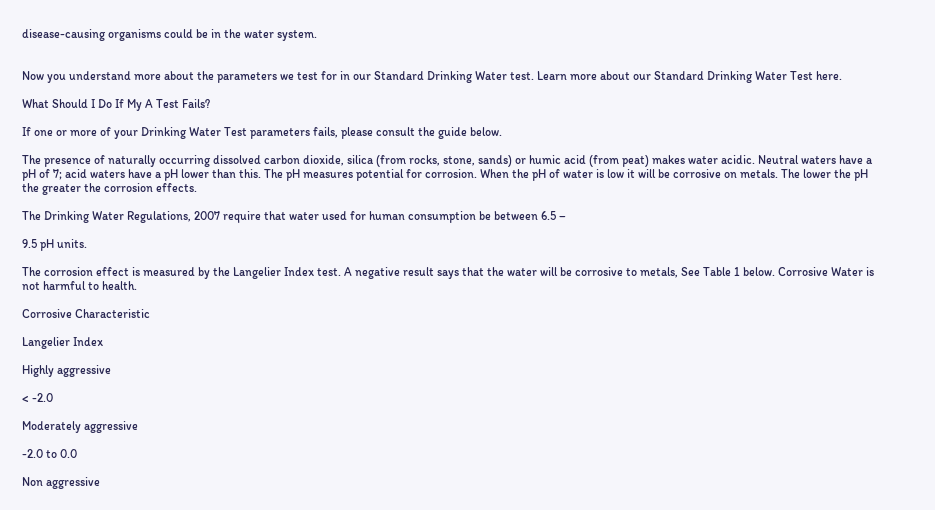disease-causing organisms could be in the water system.


Now you understand more about the parameters we test for in our Standard Drinking Water test. Learn more about our Standard Drinking Water Test here.

What Should I Do If My A Test Fails?

If one or more of your Drinking Water Test parameters fails, please consult the guide below.

The presence of naturally occurring dissolved carbon dioxide, silica (from rocks, stone, sands) or humic acid (from peat) makes water acidic. Neutral waters have a pH of 7; acid waters have a pH lower than this. The pH measures potential for corrosion. When the pH of water is low it will be corrosive on metals. The lower the pH the greater the corrosion effects.

The Drinking Water Regulations, 2007 require that water used for human consumption be between 6.5 –

9.5 pH units.

The corrosion effect is measured by the Langelier Index test. A negative result says that the water will be corrosive to metals, See Table 1 below. Corrosive Water is not harmful to health.

Corrosive Characteristic

Langelier Index

Highly aggressive

< -2.0

Moderately aggressive

-2.0 to 0.0

Non aggressive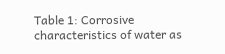Table 1: Corrosive characteristics of water as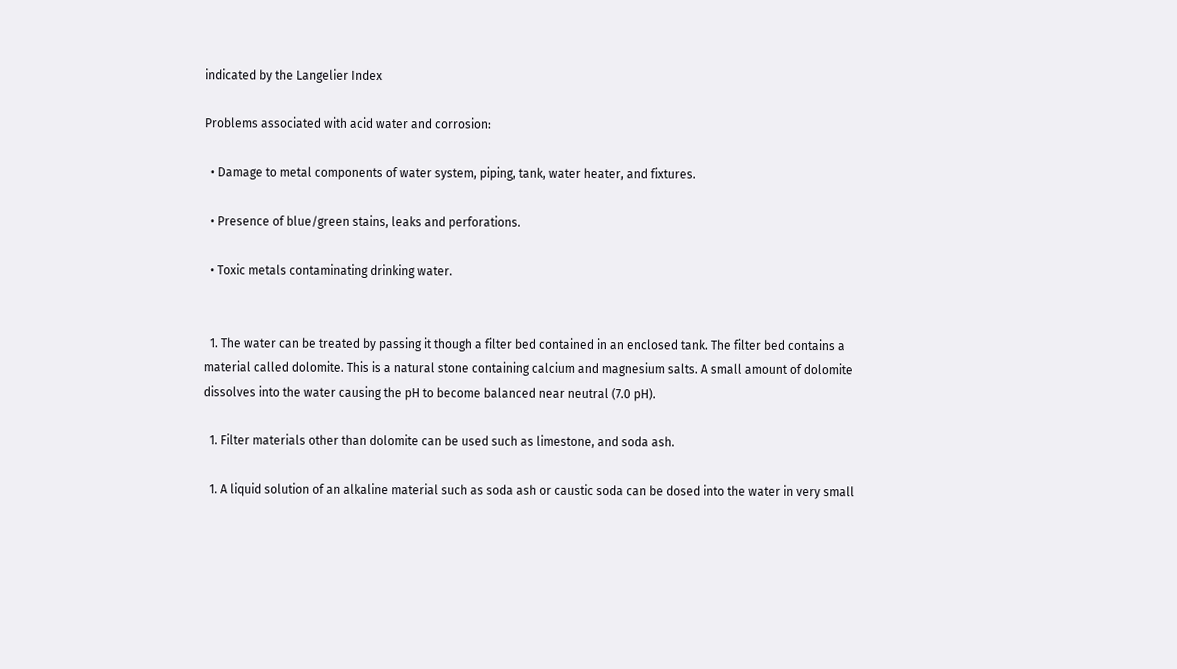indicated by the Langelier Index

Problems associated with acid water and corrosion:

  • Damage to metal components of water system, piping, tank, water heater, and fixtures.

  • Presence of blue/green stains, leaks and perforations.

  • Toxic metals contaminating drinking water.


  1. The water can be treated by passing it though a filter bed contained in an enclosed tank. The filter bed contains a material called dolomite. This is a natural stone containing calcium and magnesium salts. A small amount of dolomite dissolves into the water causing the pH to become balanced near neutral (7.0 pH).

  1. Filter materials other than dolomite can be used such as limestone, and soda ash.

  1. A liquid solution of an alkaline material such as soda ash or caustic soda can be dosed into the water in very small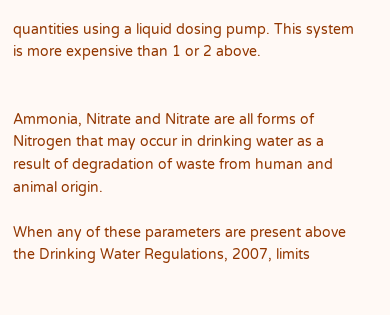quantities using a liquid dosing pump. This system is more expensive than 1 or 2 above.


Ammonia, Nitrate and Nitrate are all forms of Nitrogen that may occur in drinking water as a result of degradation of waste from human and animal origin.

When any of these parameters are present above the Drinking Water Regulations, 2007, limits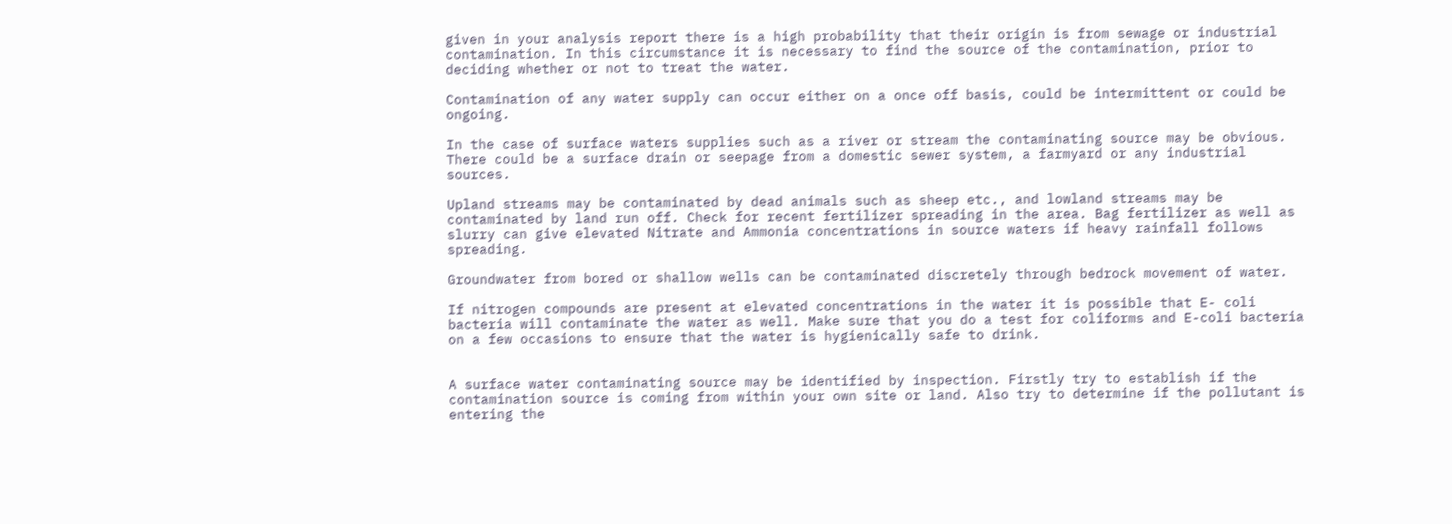given in your analysis report there is a high probability that their origin is from sewage or industrial contamination. In this circumstance it is necessary to find the source of the contamination, prior to deciding whether or not to treat the water.

Contamination of any water supply can occur either on a once off basis, could be intermittent or could be ongoing.

In the case of surface waters supplies such as a river or stream the contaminating source may be obvious. There could be a surface drain or seepage from a domestic sewer system, a farmyard or any industrial sources.

Upland streams may be contaminated by dead animals such as sheep etc., and lowland streams may be contaminated by land run off. Check for recent fertilizer spreading in the area. Bag fertilizer as well as slurry can give elevated Nitrate and Ammonia concentrations in source waters if heavy rainfall follows spreading.

Groundwater from bored or shallow wells can be contaminated discretely through bedrock movement of water.

If nitrogen compounds are present at elevated concentrations in the water it is possible that E- coli bacteria will contaminate the water as well. Make sure that you do a test for coliforms and E-coli bacteria on a few occasions to ensure that the water is hygienically safe to drink.


A surface water contaminating source may be identified by inspection. Firstly try to establish if the contamination source is coming from within your own site or land. Also try to determine if the pollutant is entering the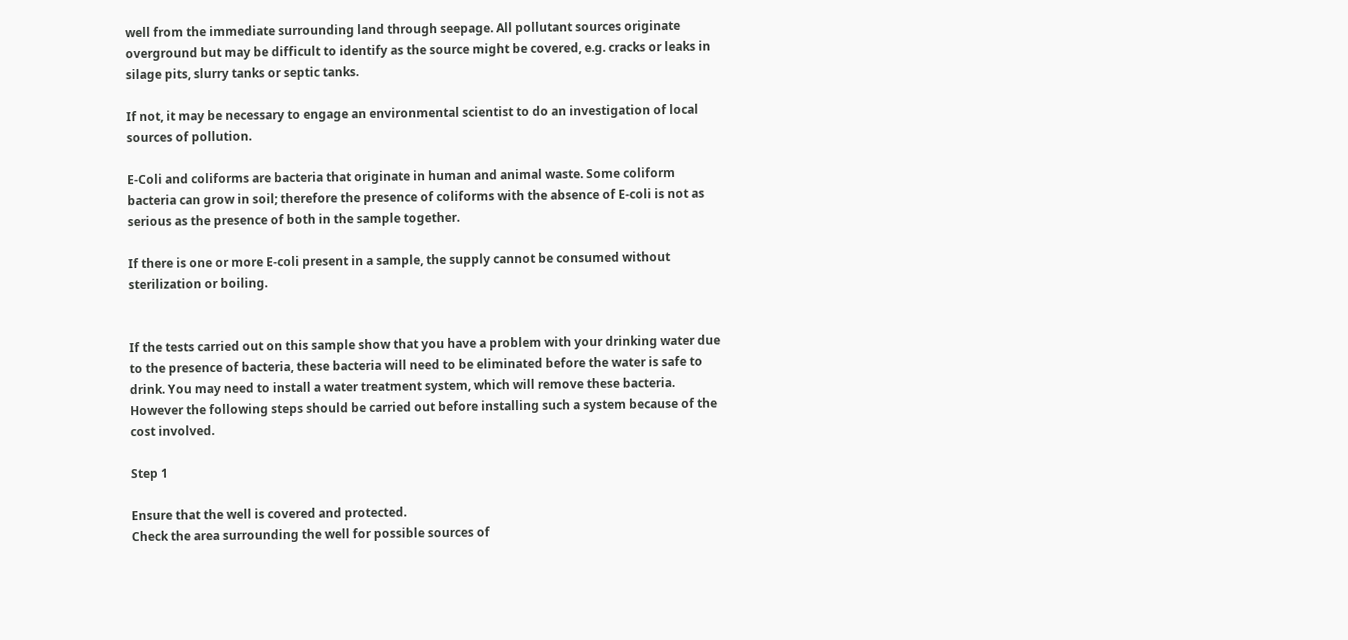well from the immediate surrounding land through seepage. All pollutant sources originate overground but may be difficult to identify as the source might be covered, e.g. cracks or leaks in silage pits, slurry tanks or septic tanks.

If not, it may be necessary to engage an environmental scientist to do an investigation of local sources of pollution.

E-Coli and coliforms are bacteria that originate in human and animal waste. Some coliform bacteria can grow in soil; therefore the presence of coliforms with the absence of E-coli is not as serious as the presence of both in the sample together.

If there is one or more E-coli present in a sample, the supply cannot be consumed without sterilization or boiling.


If the tests carried out on this sample show that you have a problem with your drinking water due to the presence of bacteria, these bacteria will need to be eliminated before the water is safe to drink. You may need to install a water treatment system, which will remove these bacteria. However the following steps should be carried out before installing such a system because of the cost involved.

Step 1

Ensure that the well is covered and protected.
Check the area surrounding the well for possible sources of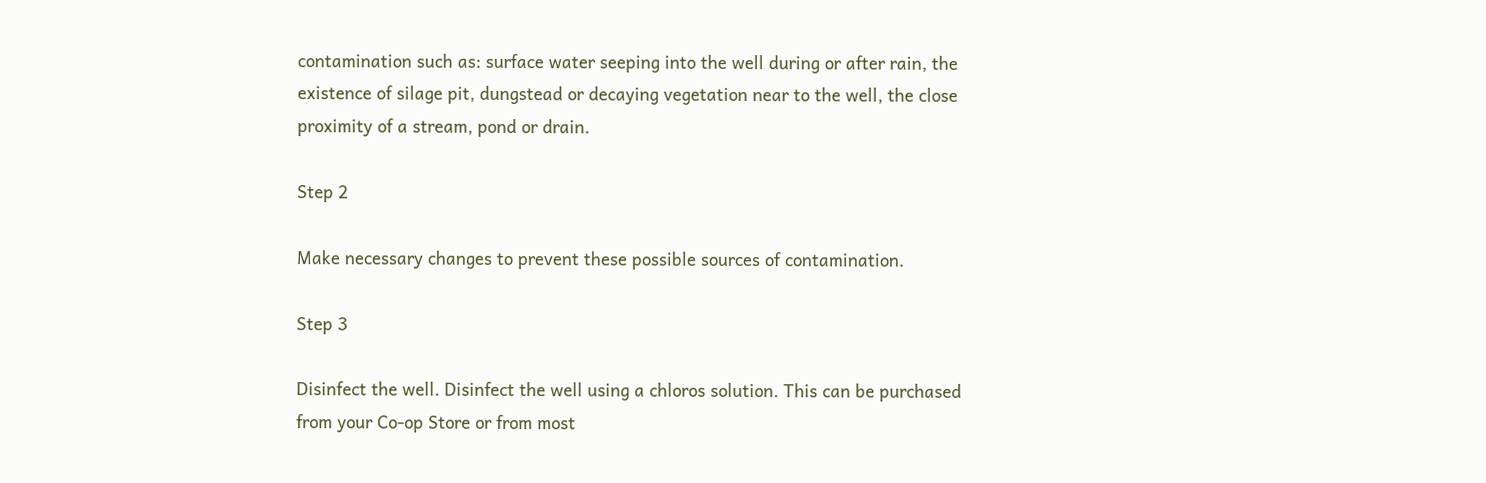contamination such as: surface water seeping into the well during or after rain, the existence of silage pit, dungstead or decaying vegetation near to the well, the close proximity of a stream, pond or drain.

Step 2

Make necessary changes to prevent these possible sources of contamination.

Step 3

Disinfect the well. Disinfect the well using a chloros solution. This can be purchased from your Co-op Store or from most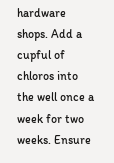hardware shops. Add a cupful of chloros into the well once a week for two weeks. Ensure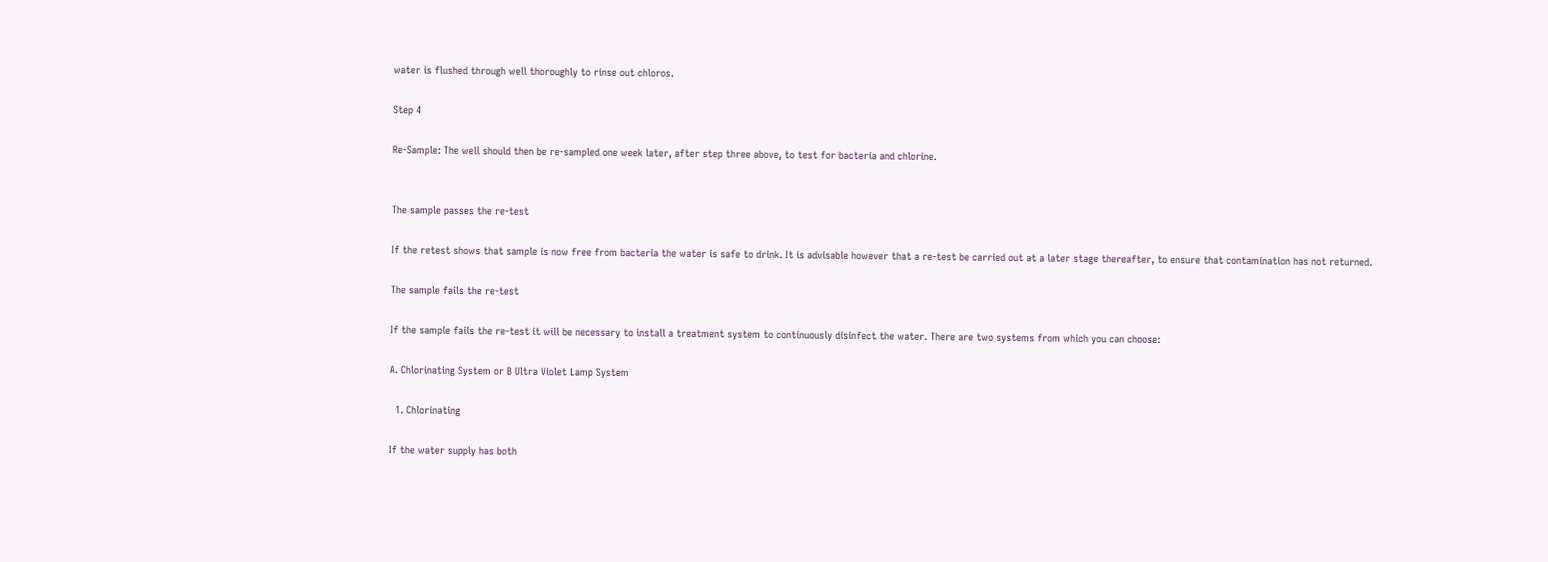water is flushed through well thoroughly to rinse out chloros.

Step 4

Re-Sample: The well should then be re-sampled one week later, after step three above, to test for bacteria and chlorine.


The sample passes the re-test

If the retest shows that sample is now free from bacteria the water is safe to drink. It is advisable however that a re-test be carried out at a later stage thereafter, to ensure that contamination has not returned.

The sample fails the re-test

If the sample fails the re-test it will be necessary to install a treatment system to continuously disinfect the water. There are two systems from which you can choose:

A. Chlorinating System or B Ultra Violet Lamp System

  1. Chlorinating

If the water supply has both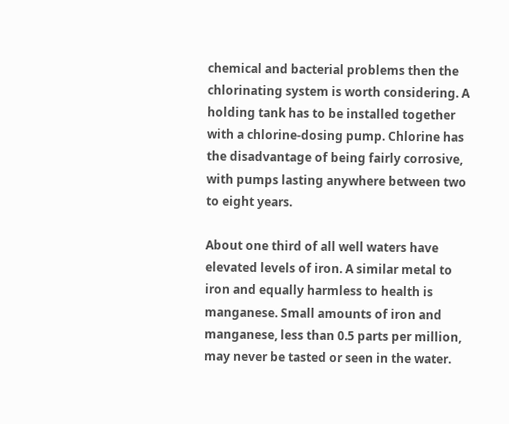chemical and bacterial problems then the chlorinating system is worth considering. A holding tank has to be installed together with a chlorine-dosing pump. Chlorine has the disadvantage of being fairly corrosive, with pumps lasting anywhere between two to eight years.

About one third of all well waters have elevated levels of iron. A similar metal to iron and equally harmless to health is manganese. Small amounts of iron and manganese, less than 0.5 parts per million, may never be tasted or seen in the water.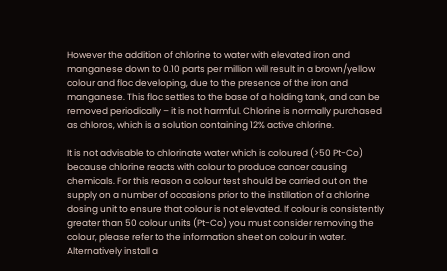However the addition of chlorine to water with elevated iron and manganese down to 0.10 parts per million will result in a brown/yellow colour and floc developing, due to the presence of the iron and manganese. This floc settles to the base of a holding tank, and can be removed periodically – it is not harmful. Chlorine is normally purchased as chloros, which is a solution containing 12% active chlorine.

It is not advisable to chlorinate water which is coloured (>50 Pt-Co) because chlorine reacts with colour to produce cancer causing chemicals. For this reason a colour test should be carried out on the supply on a number of occasions prior to the instillation of a chlorine dosing unit to ensure that colour is not elevated. If colour is consistently greater than 50 colour units (Pt-Co) you must consider removing the colour, please refer to the information sheet on colour in water. Alternatively install a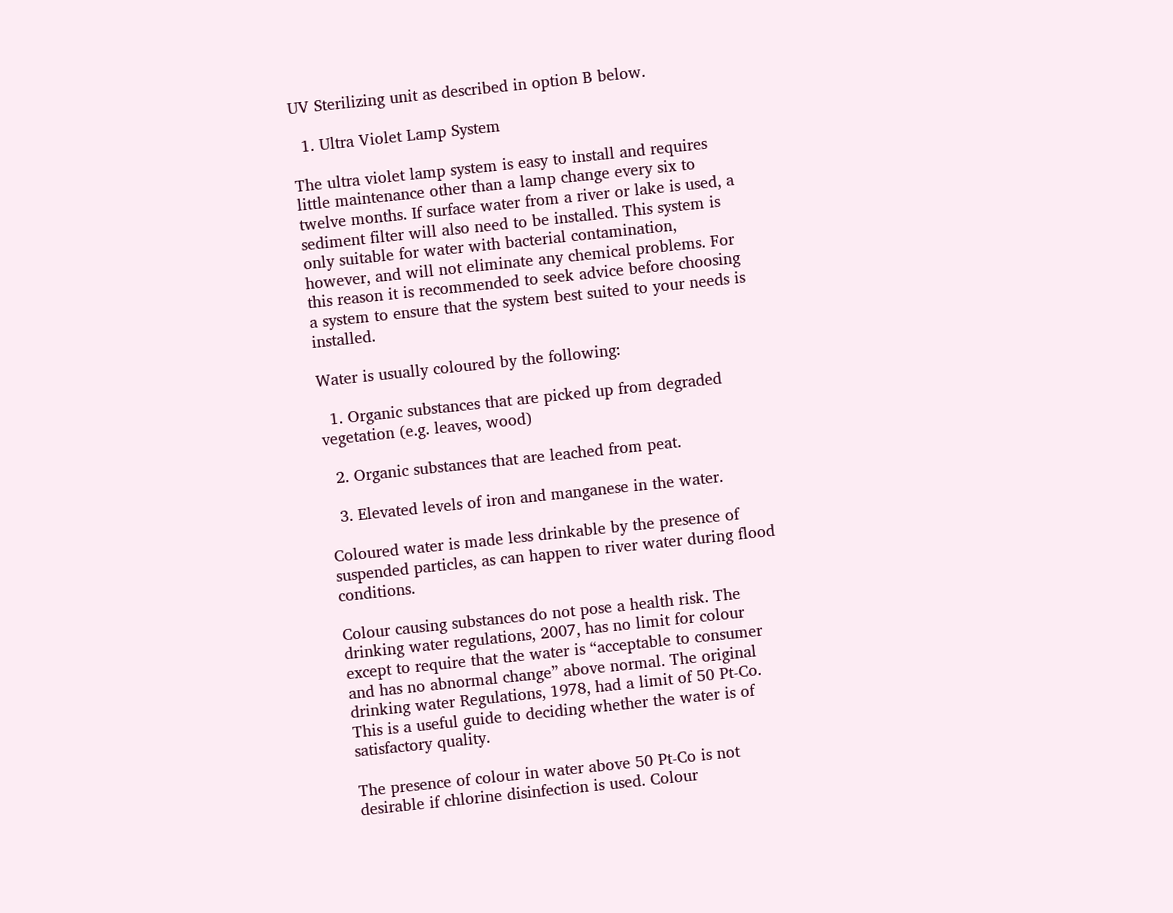UV Sterilizing unit as described in option B below.

  1. Ultra Violet Lamp System

The ultra violet lamp system is easy to install and requires little maintenance other than a lamp change every six to twelve months. If surface water from a river or lake is used, a sediment filter will also need to be installed. This system is only suitable for water with bacterial contamination, however, and will not eliminate any chemical problems. For this reason it is recommended to seek advice before choosing a system to ensure that the system best suited to your needs is installed.

Water is usually coloured by the following:

  1. Organic substances that are picked up from degraded vegetation (e.g. leaves, wood)

  2. Organic substances that are leached from peat.

  3. Elevated levels of iron and manganese in the water.

Coloured water is made less drinkable by the presence of suspended particles, as can happen to river water during flood conditions.

Colour causing substances do not pose a health risk. The drinking water regulations, 2007, has no limit for colour except to require that the water is “acceptable to consumer and has no abnormal change” above normal. The original drinking water Regulations, 1978, had a limit of 50 Pt-Co. This is a useful guide to deciding whether the water is of satisfactory quality.

The presence of colour in water above 50 Pt-Co is not desirable if chlorine disinfection is used. Colour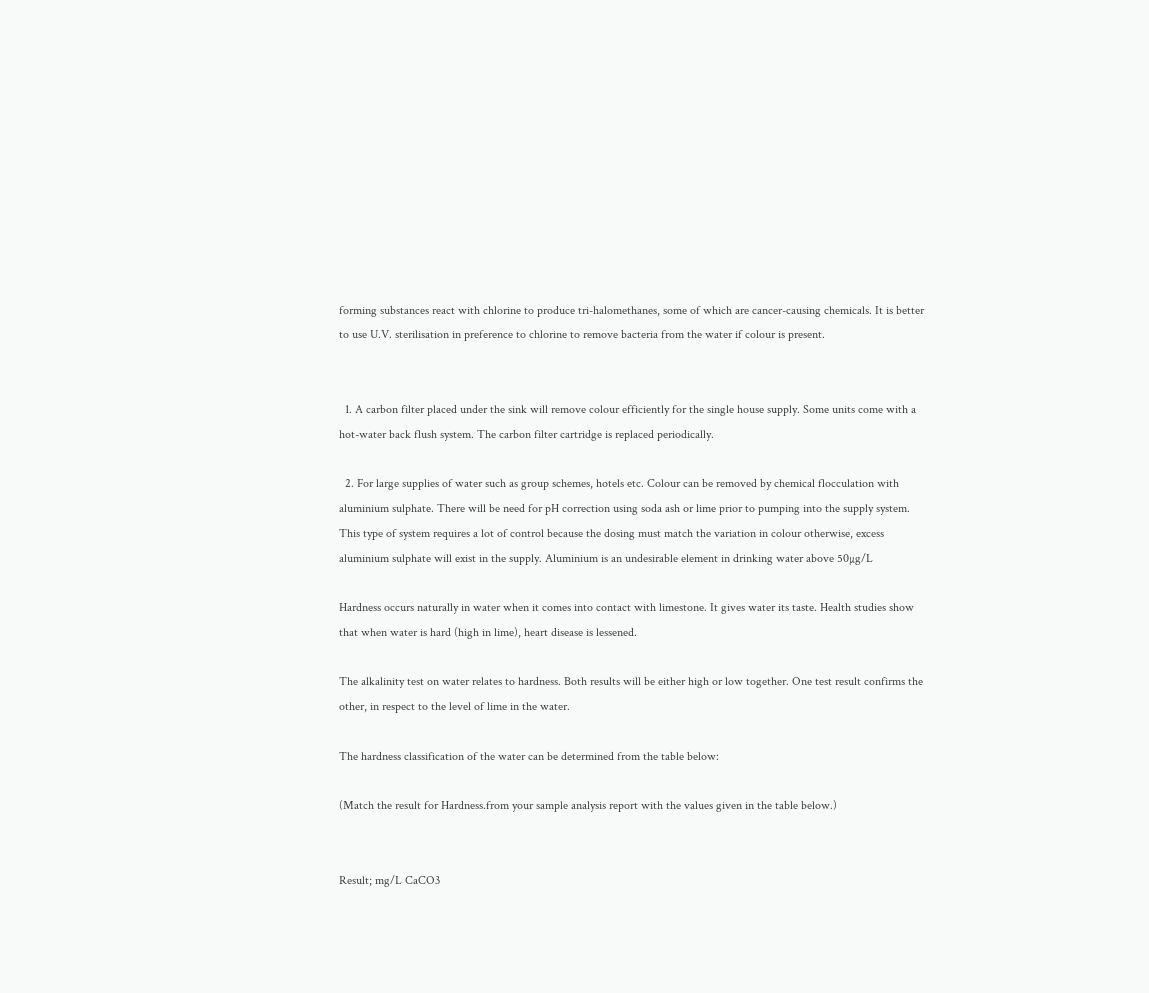forming substances react with chlorine to produce tri-halomethanes, some of which are cancer-causing chemicals. It is better to use U.V. sterilisation in preference to chlorine to remove bacteria from the water if colour is present.


  1. A carbon filter placed under the sink will remove colour efficiently for the single house supply. Some units come with a hot-water back flush system. The carbon filter cartridge is replaced periodically.

  2. For large supplies of water such as group schemes, hotels etc. Colour can be removed by chemical flocculation with aluminium sulphate. There will be need for pH correction using soda ash or lime prior to pumping into the supply system. This type of system requires a lot of control because the dosing must match the variation in colour otherwise, excess aluminium sulphate will exist in the supply. Aluminium is an undesirable element in drinking water above 50µg/L

Hardness occurs naturally in water when it comes into contact with limestone. It gives water its taste. Health studies show that when water is hard (high in lime), heart disease is lessened.

The alkalinity test on water relates to hardness. Both results will be either high or low together. One test result confirms the other, in respect to the level of lime in the water.

The hardness classification of the water can be determined from the table below:

(Match the result for Hardness.from your sample analysis report with the values given in the table below.)


Result; mg/L CaCO3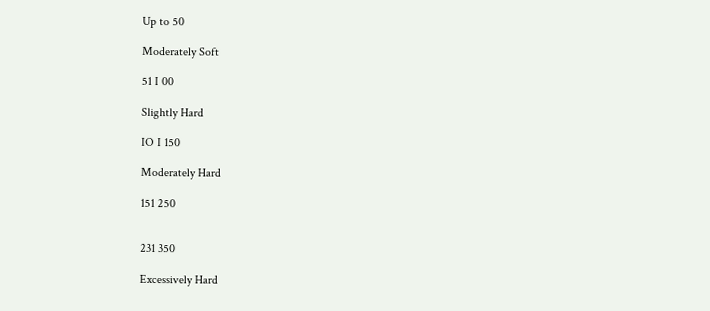Up to 50

Moderately Soft

51 I 00

Slightly Hard

IO I 150

Moderately Hard

151 250


231 350

Excessively Hard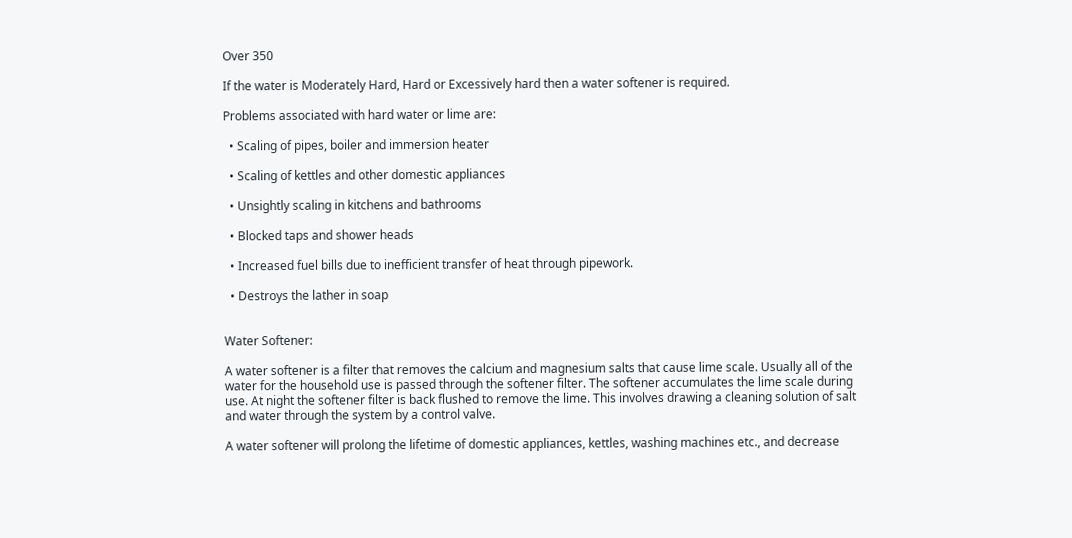Over 350

If the water is Moderately Hard, Hard or Excessively hard then a water softener is required.

Problems associated with hard water or lime are:

  • Scaling of pipes, boiler and immersion heater

  • Scaling of kettles and other domestic appliances

  • Unsightly scaling in kitchens and bathrooms

  • Blocked taps and shower heads

  • Increased fuel bills due to inefficient transfer of heat through pipework.

  • Destroys the lather in soap


Water Softener:

A water softener is a filter that removes the calcium and magnesium salts that cause lime scale. Usually all of the water for the household use is passed through the softener filter. The softener accumulates the lime scale during use. At night the softener filter is back flushed to remove the lime. This involves drawing a cleaning solution of salt and water through the system by a control valve.

A water softener will prolong the lifetime of domestic appliances, kettles, washing machines etc., and decrease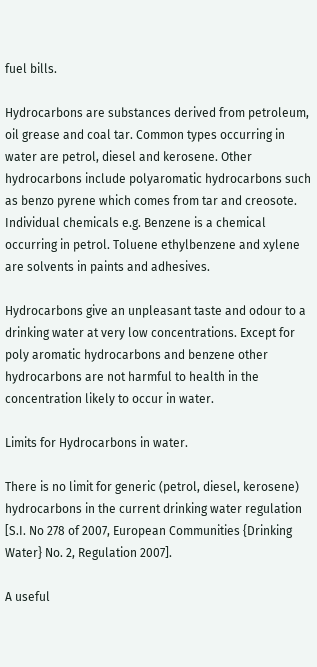fuel bills.

Hydrocarbons are substances derived from petroleum, oil grease and coal tar. Common types occurring in water are petrol, diesel and kerosene. Other hydrocarbons include polyaromatic hydrocarbons such as benzo pyrene which comes from tar and creosote. Individual chemicals e.g. Benzene is a chemical occurring in petrol. Toluene ethylbenzene and xylene are solvents in paints and adhesives.

Hydrocarbons give an unpleasant taste and odour to a drinking water at very low concentrations. Except for poly aromatic hydrocarbons and benzene other hydrocarbons are not harmful to health in the concentration likely to occur in water.

Limits for Hydrocarbons in water.

There is no limit for generic (petrol, diesel, kerosene) hydrocarbons in the current drinking water regulation [S.I. No 278 of 2007, European Communities {Drinking Water} No. 2, Regulation 2007].

A useful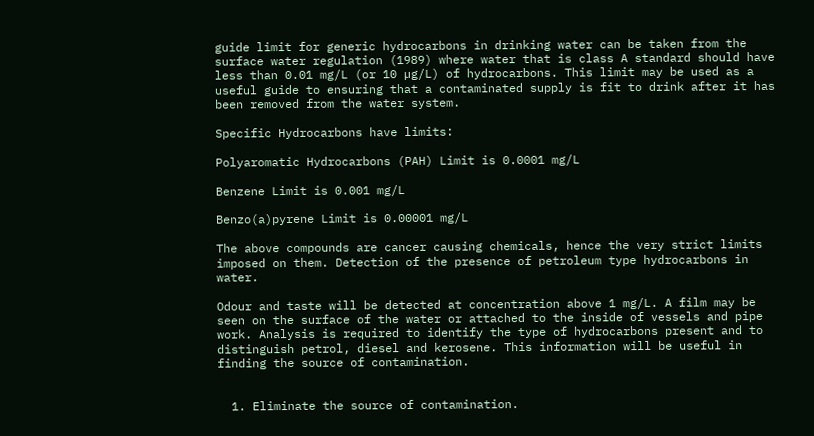guide limit for generic hydrocarbons in drinking water can be taken from the surface water regulation (1989) where water that is class A standard should have less than 0.01 mg/L (or 10 µg/L) of hydrocarbons. This limit may be used as a useful guide to ensuring that a contaminated supply is fit to drink after it has been removed from the water system.

Specific Hydrocarbons have limits:

Polyaromatic Hydrocarbons (PAH) Limit is 0.0001 mg/L

Benzene Limit is 0.001 mg/L

Benzo(a)pyrene Limit is 0.00001 mg/L

The above compounds are cancer causing chemicals, hence the very strict limits imposed on them. Detection of the presence of petroleum type hydrocarbons in water.

Odour and taste will be detected at concentration above 1 mg/L. A film may be seen on the surface of the water or attached to the inside of vessels and pipe work. Analysis is required to identify the type of hydrocarbons present and to distinguish petrol, diesel and kerosene. This information will be useful in finding the source of contamination.


  1. Eliminate the source of contamination.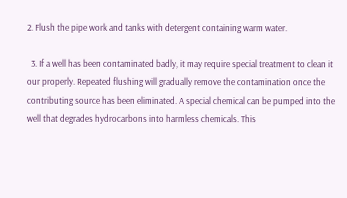2. Flush the pipe work and tanks with detergent containing warm water.

  3. If a well has been contaminated badly, it may require special treatment to clean it our properly. Repeated flushing will gradually remove the contamination once the contributing source has been eliminated. A special chemical can be pumped into the well that degrades hydrocarbons into harmless chemicals. This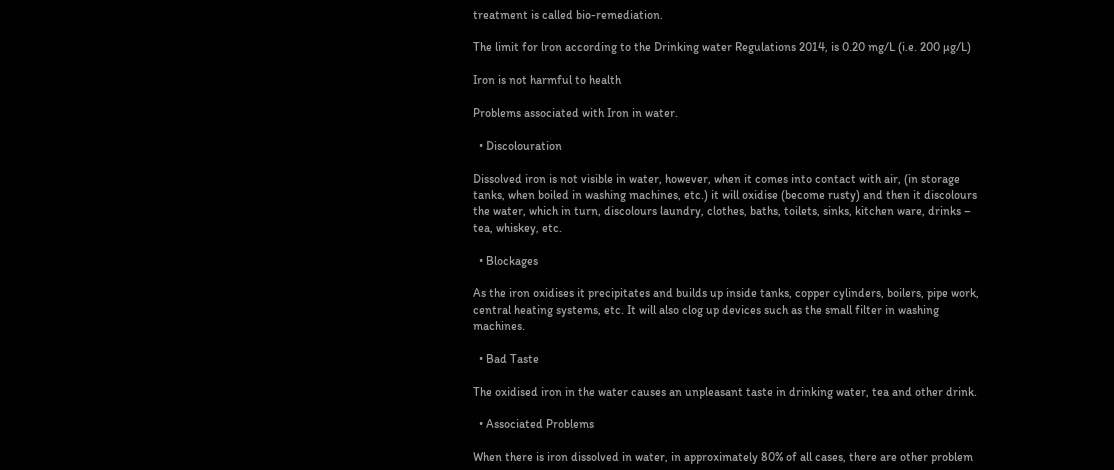treatment is called bio-remediation.

The limit for lron according to the Drinking water Regulations 2014, is 0.20 mg/L (i.e. 200 µg/L)

Iron is not harmful to health

Problems associated with Iron in water.

  • Discolouration

Dissolved iron is not visible in water, however, when it comes into contact with air, (in storage tanks, when boiled in washing machines, etc.) it will oxidise (become rusty) and then it discolours the water, which in turn, discolours laundry, clothes, baths, toilets, sinks, kitchen ware, drinks – tea, whiskey, etc.

  • Blockages

As the iron oxidises it precipitates and builds up inside tanks, copper cylinders, boilers, pipe work, central heating systems, etc. It will also clog up devices such as the small filter in washing machines.

  • Bad Taste

The oxidised iron in the water causes an unpleasant taste in drinking water, tea and other drink.

  • Associated Problems

When there is iron dissolved in water, in approximately 80% of all cases, there are other problem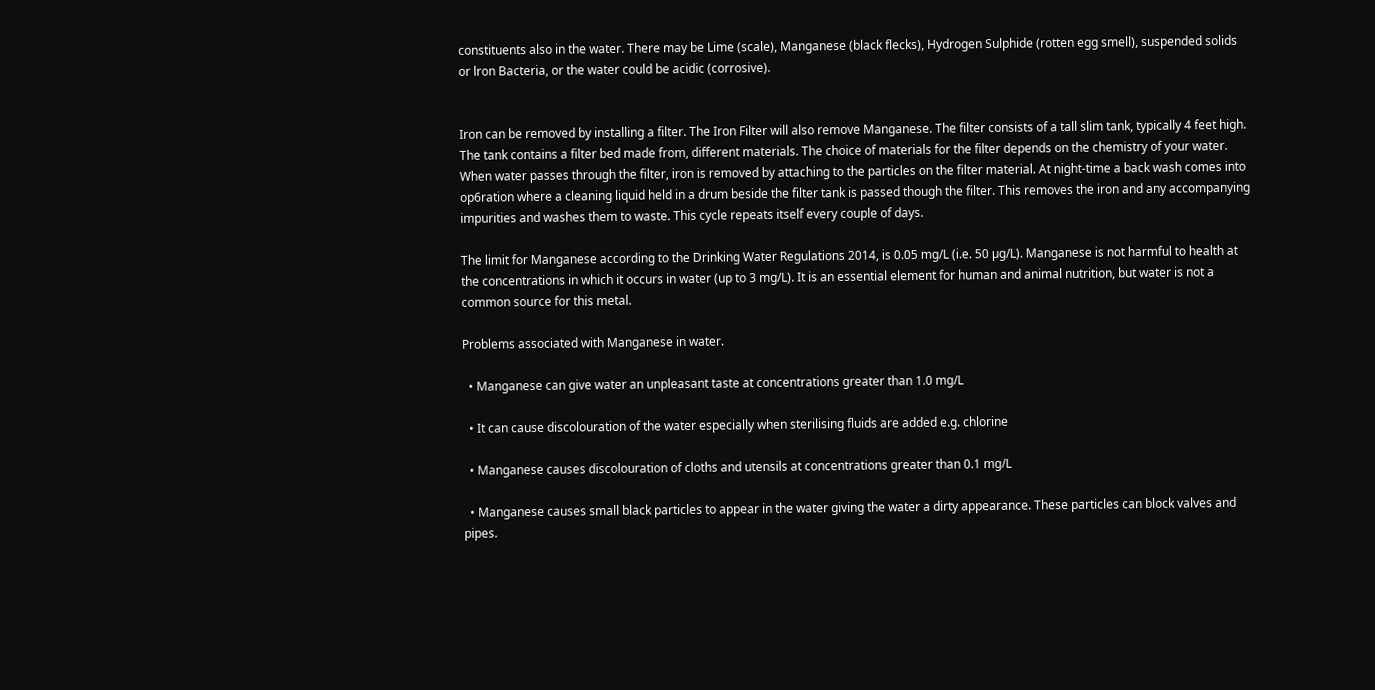constituents also in the water. There may be Lime (scale), Manganese (black flecks), Hydrogen Sulphide (rotten egg smell), suspended solids or lron Bacteria, or the water could be acidic (corrosive).


Iron can be removed by installing a filter. The Iron Filter will also remove Manganese. The filter consists of a tall slim tank, typically 4 feet high. The tank contains a filter bed made from, different materials. The choice of materials for the filter depends on the chemistry of your water. When water passes through the filter, iron is removed by attaching to the particles on the filter material. At night-time a back wash comes into op6ration where a cleaning liquid held in a drum beside the filter tank is passed though the filter. This removes the iron and any accompanying impurities and washes them to waste. This cycle repeats itself every couple of days.

The limit for Manganese according to the Drinking Water Regulations 2014, is 0.05 mg/L (i.e. 50 µg/L). Manganese is not harmful to health at the concentrations in which it occurs in water (up to 3 mg/L). It is an essential element for human and animal nutrition, but water is not a common source for this metal.

Problems associated with Manganese in water.

  • Manganese can give water an unpleasant taste at concentrations greater than 1.0 mg/L

  • It can cause discolouration of the water especially when sterilising fluids are added e.g. chlorine

  • Manganese causes discolouration of cloths and utensils at concentrations greater than 0.1 mg/L

  • Manganese causes small black particles to appear in the water giving the water a dirty appearance. These particles can block valves and pipes.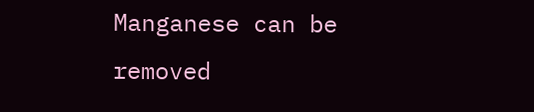Manganese can be removed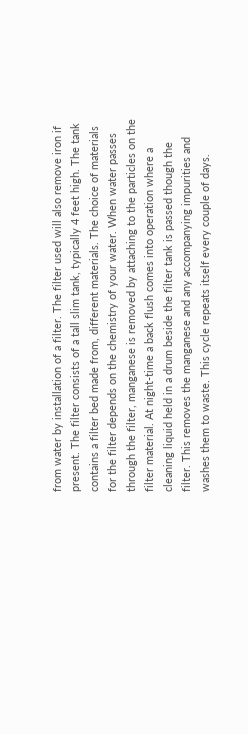from water by installation of a filter. The filter used will also remove iron if present. The filter consists of a tall slim tank, typically 4 feet high. The tank contains a filter bed made from, different materials. The choice of materials for the filter depends on the chemistry of your water. When water passes through the filter, manganese is removed by attaching to the particles on the filter material. At night-time a back flush comes into operation where a cleaning liquid held in a drum beside the filter tank is passed though the filter. This removes the manganese and any accompanying impurities and washes them to waste. This cycle repeats itself every couple of days.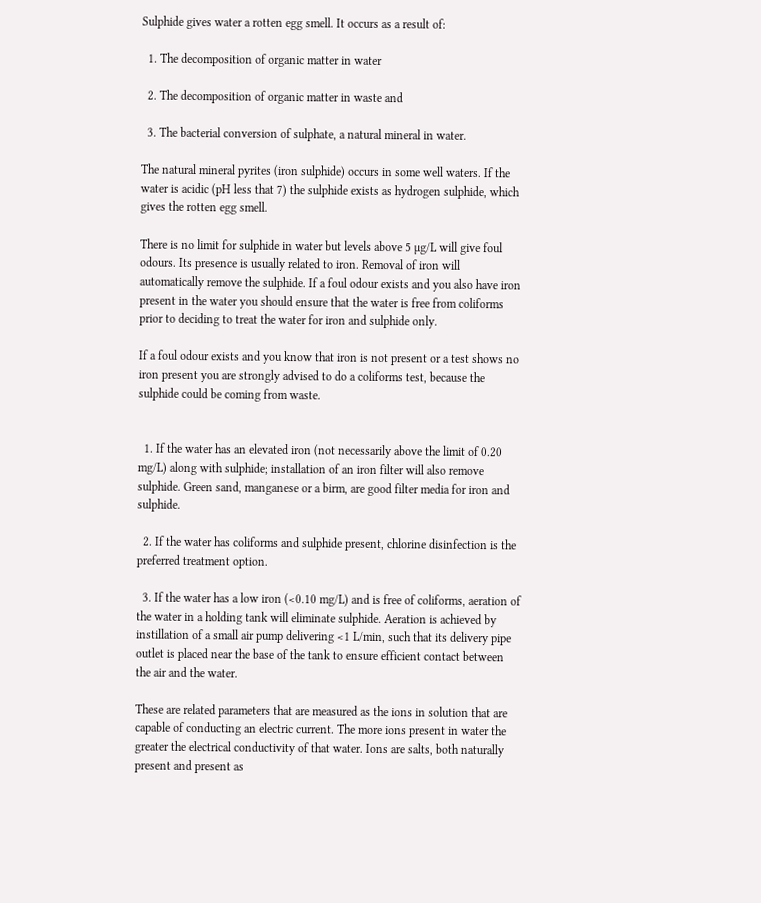Sulphide gives water a rotten egg smell. It occurs as a result of:

  1. The decomposition of organic matter in water

  2. The decomposition of organic matter in waste and

  3. The bacterial conversion of sulphate, a natural mineral in water.

The natural mineral pyrites (iron sulphide) occurs in some well waters. If the water is acidic (pH less that 7) the sulphide exists as hydrogen sulphide, which gives the rotten egg smell.

There is no limit for sulphide in water but levels above 5 µg/L will give foul odours. Its presence is usually related to iron. Removal of iron will automatically remove the sulphide. If a foul odour exists and you also have iron present in the water you should ensure that the water is free from coliforms prior to deciding to treat the water for iron and sulphide only.

If a foul odour exists and you know that iron is not present or a test shows no iron present you are strongly advised to do a coliforms test, because the sulphide could be coming from waste.


  1. If the water has an elevated iron (not necessarily above the limit of 0.20 mg/L) along with sulphide; installation of an iron filter will also remove sulphide. Green sand, manganese or a birm, are good filter media for iron and sulphide.

  2. If the water has coliforms and sulphide present, chlorine disinfection is the preferred treatment option.

  3. If the water has a low iron (<0.10 mg/L) and is free of coliforms, aeration of the water in a holding tank will eliminate sulphide. Aeration is achieved by instillation of a small air pump delivering <1 L/min, such that its delivery pipe outlet is placed near the base of the tank to ensure efficient contact between the air and the water.

These are related parameters that are measured as the ions in solution that are capable of conducting an electric current. The more ions present in water the greater the electrical conductivity of that water. Ions are salts, both naturally present and present as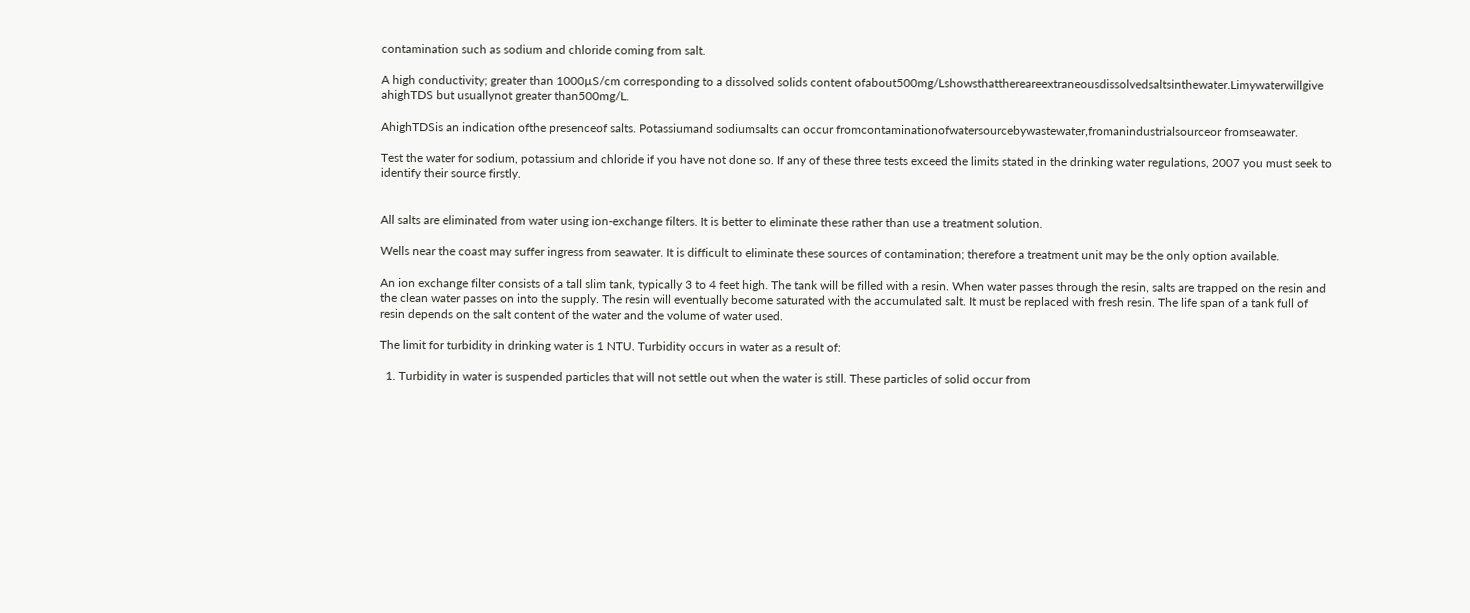contamination such as sodium and chloride coming from salt.

A high conductivity; greater than 1000µS/cm corresponding to a dissolved solids content ofabout500mg/Lshowsthatthereareextraneousdissolvedsaltsinthewater.Limywaterwillgive ahighTDS but usuallynot greater than500mg/L.

AhighTDSis an indication ofthe presenceof salts. Potassiumand sodiumsalts can occur fromcontaminationofwatersourcebywastewater,fromanindustrialsourceor fromseawater.

Test the water for sodium, potassium and chloride if you have not done so. If any of these three tests exceed the limits stated in the drinking water regulations, 2007 you must seek to identify their source firstly.


All salts are eliminated from water using ion-exchange filters. It is better to eliminate these rather than use a treatment solution.

Wells near the coast may suffer ingress from seawater. It is difficult to eliminate these sources of contamination; therefore a treatment unit may be the only option available.

An ion exchange filter consists of a tall slim tank, typically 3 to 4 feet high. The tank will be filled with a resin. When water passes through the resin, salts are trapped on the resin and the clean water passes on into the supply. The resin will eventually become saturated with the accumulated salt. It must be replaced with fresh resin. The life span of a tank full of resin depends on the salt content of the water and the volume of water used.

The limit for turbidity in drinking water is 1 NTU. Turbidity occurs in water as a result of:

  1. Turbidity in water is suspended particles that will not settle out when the water is still. These particles of solid occur from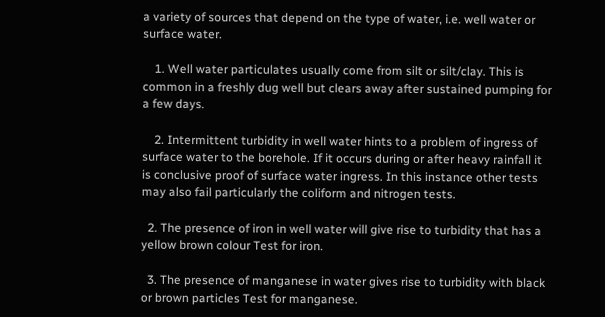a variety of sources that depend on the type of water, i.e. well water or surface water.

    1. Well water particulates usually come from silt or silt/clay. This is common in a freshly dug well but clears away after sustained pumping for a few days.

    2. Intermittent turbidity in well water hints to a problem of ingress of surface water to the borehole. If it occurs during or after heavy rainfall it is conclusive proof of surface water ingress. In this instance other tests may also fail particularly the coliform and nitrogen tests.

  2. The presence of iron in well water will give rise to turbidity that has a yellow brown colour Test for iron.

  3. The presence of manganese in water gives rise to turbidity with black or brown particles Test for manganese.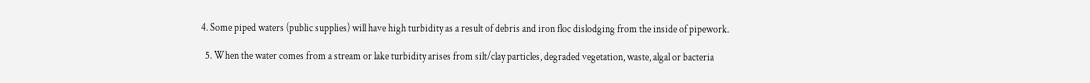4. Some piped waters (public supplies) will have high turbidity as a result of debris and iron floc dislodging from the inside of pipework.

  5. When the water comes from a stream or lake turbidity arises from silt/clay particles, degraded vegetation, waste, algal or bacteria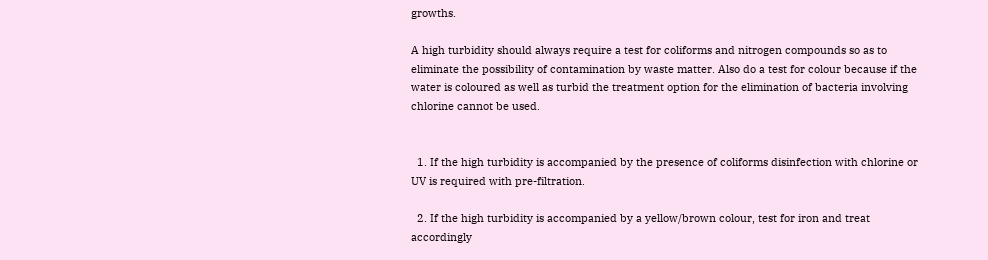growths.

A high turbidity should always require a test for coliforms and nitrogen compounds so as to eliminate the possibility of contamination by waste matter. Also do a test for colour because if the water is coloured as well as turbid the treatment option for the elimination of bacteria involving chlorine cannot be used.


  1. If the high turbidity is accompanied by the presence of coliforms disinfection with chlorine or UV is required with pre-filtration.

  2. If the high turbidity is accompanied by a yellow/brown colour, test for iron and treat accordingly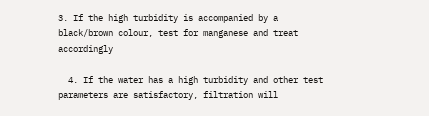3. If the high turbidity is accompanied by a black/brown colour, test for manganese and treat accordingly

  4. If the water has a high turbidity and other test parameters are satisfactory, filtration will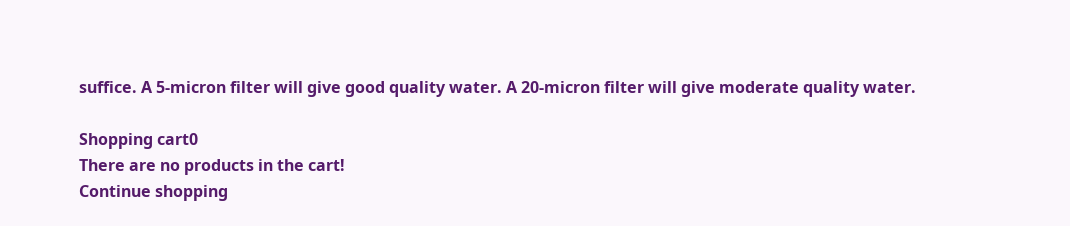suffice. A 5-micron filter will give good quality water. A 20-micron filter will give moderate quality water.

Shopping cart0
There are no products in the cart!
Continue shopping